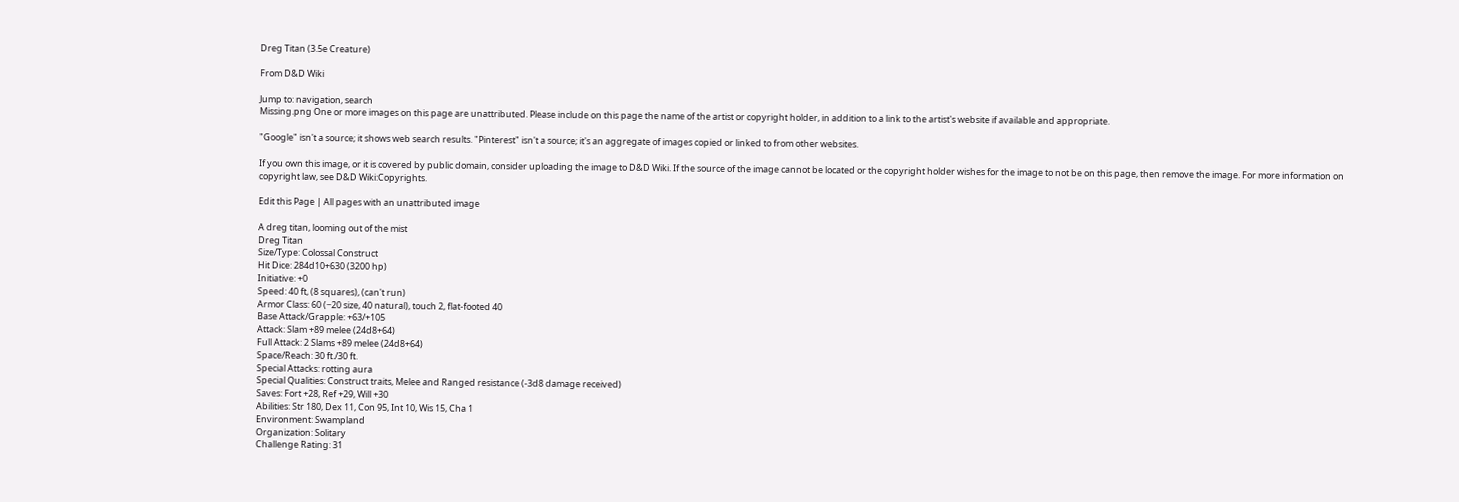Dreg Titan (3.5e Creature)

From D&D Wiki

Jump to: navigation, search
Missing.png One or more images on this page are unattributed. Please include on this page the name of the artist or copyright holder, in addition to a link to the artist's website if available and appropriate.

"Google" isn't a source; it shows web search results. "Pinterest" isn't a source; it's an aggregate of images copied or linked to from other websites.

If you own this image, or it is covered by public domain, consider uploading the image to D&D Wiki. If the source of the image cannot be located or the copyright holder wishes for the image to not be on this page, then remove the image. For more information on copyright law, see D&D Wiki:Copyrights.

Edit this Page | All pages with an unattributed image

A dreg titan, looming out of the mist
Dreg Titan
Size/Type: Colossal Construct
Hit Dice: 284d10+630 (3200 hp)
Initiative: +0
Speed: 40 ft, (8 squares), (can't run)
Armor Class: 60 (−20 size, 40 natural), touch 2, flat-footed 40
Base Attack/Grapple: +63/+105
Attack: Slam +89 melee (24d8+64)
Full Attack: 2 Slams +89 melee (24d8+64)
Space/Reach: 30 ft./30 ft.
Special Attacks: rotting aura
Special Qualities: Construct traits, Melee and Ranged resistance (-3d8 damage received)
Saves: Fort +28, Ref +29, Will +30
Abilities: Str 180, Dex 11, Con 95, Int 10, Wis 15, Cha 1
Environment: Swampland
Organization: Solitary
Challenge Rating: 31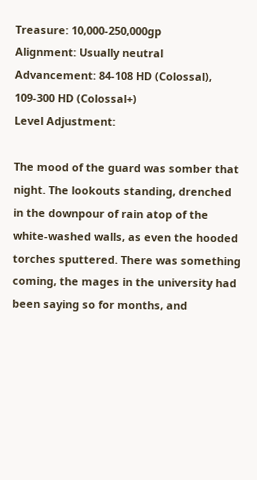Treasure: 10,000-250,000gp
Alignment: Usually neutral
Advancement: 84-108 HD (Colossal), 109-300 HD (Colossal+)
Level Adjustment:

The mood of the guard was somber that night. The lookouts standing, drenched in the downpour of rain atop of the white-washed walls, as even the hooded torches sputtered. There was something coming, the mages in the university had been saying so for months, and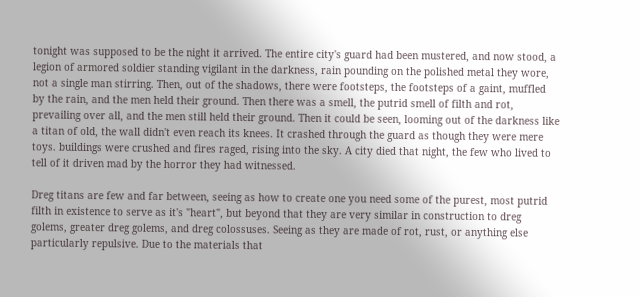tonight was supposed to be the night it arrived. The entire city's guard had been mustered, and now stood, a legion of armored soldier standing vigilant in the darkness, rain pounding on the polished metal they wore, not a single man stirring. Then, out of the shadows, there were footsteps, the footsteps of a gaint, muffled by the rain, and the men held their ground. Then there was a smell, the putrid smell of filth and rot, prevailing over all, and the men still held their ground. Then it could be seen, looming out of the darkness like a titan of old, the wall didn't even reach its knees. It crashed through the guard as though they were mere toys. buildings were crushed and fires raged, rising into the sky. A city died that night, the few who lived to tell of it driven mad by the horror they had witnessed.

Dreg titans are few and far between, seeing as how to create one you need some of the purest, most putrid filth in existence to serve as it's "heart", but beyond that they are very similar in construction to dreg golems, greater dreg golems, and dreg colossuses. Seeing as they are made of rot, rust, or anything else particularly repulsive. Due to the materials that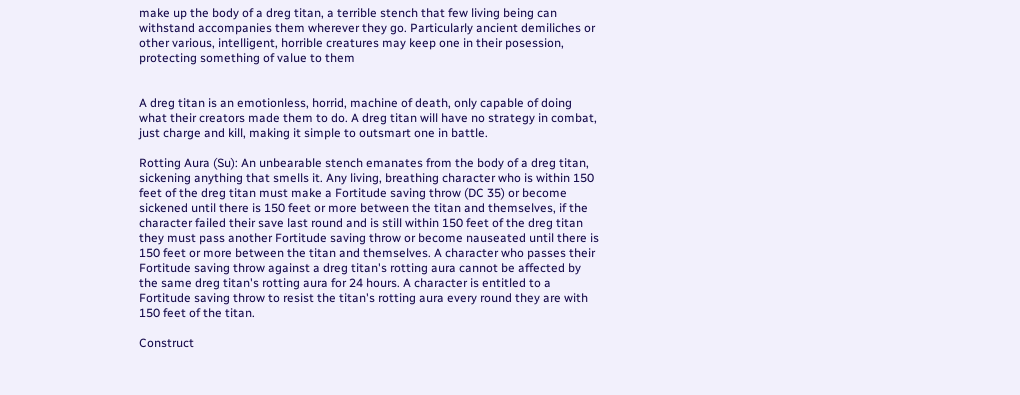make up the body of a dreg titan, a terrible stench that few living being can withstand accompanies them wherever they go. Particularly ancient demiliches or other various, intelligent, horrible creatures may keep one in their posession, protecting something of value to them


A dreg titan is an emotionless, horrid, machine of death, only capable of doing what their creators made them to do. A dreg titan will have no strategy in combat, just charge and kill, making it simple to outsmart one in battle.

Rotting Aura (Su): An unbearable stench emanates from the body of a dreg titan, sickening anything that smells it. Any living, breathing character who is within 150 feet of the dreg titan must make a Fortitude saving throw (DC 35) or become sickened until there is 150 feet or more between the titan and themselves, if the character failed their save last round and is still within 150 feet of the dreg titan they must pass another Fortitude saving throw or become nauseated until there is 150 feet or more between the titan and themselves. A character who passes their Fortitude saving throw against a dreg titan's rotting aura cannot be affected by the same dreg titan's rotting aura for 24 hours. A character is entitled to a Fortitude saving throw to resist the titan's rotting aura every round they are with 150 feet of the titan.

Construct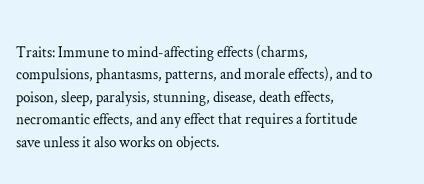Traits: Immune to mind-affecting effects (charms, compulsions, phantasms, patterns, and morale effects), and to poison, sleep, paralysis, stunning, disease, death effects, necromantic effects, and any effect that requires a fortitude save unless it also works on objects.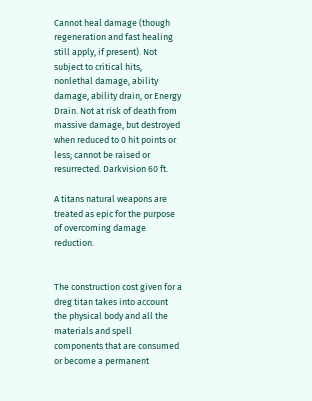Cannot heal damage (though regeneration and fast healing still apply, if present). Not subject to critical hits, nonlethal damage, ability damage, ability drain, or Energy Drain. Not at risk of death from massive damage, but destroyed when reduced to 0 hit points or less; cannot be raised or resurrected. Darkvision 60 ft.

A titans natural weapons are treated as epic for the purpose of overcoming damage reduction.


The construction cost given for a dreg titan takes into account the physical body and all the materials and spell components that are consumed or become a permanent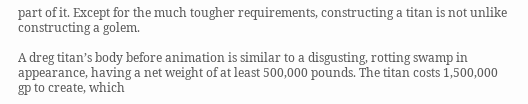part of it. Except for the much tougher requirements, constructing a titan is not unlike constructing a golem.

A dreg titan’s body before animation is similar to a disgusting, rotting swamp in appearance, having a net weight of at least 500,000 pounds. The titan costs 1,500,000 gp to create, which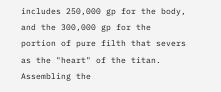includes 250,000 gp for the body, and the 300,000 gp for the portion of pure filth that severs as the "heart" of the titan. Assembling the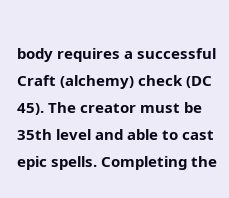body requires a successful Craft (alchemy) check (DC 45). The creator must be 35th level and able to cast epic spells. Completing the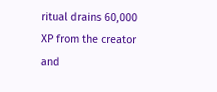ritual drains 60,000 XP from the creator and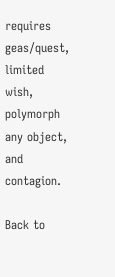requires geas/quest, limited wish, polymorph any object, and contagion.

Back to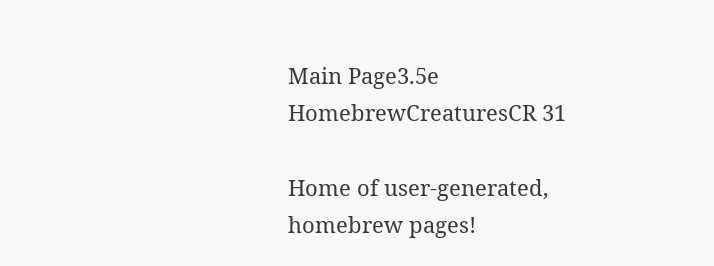Main Page3.5e HomebrewCreaturesCR 31

Home of user-generated,
homebrew pages!